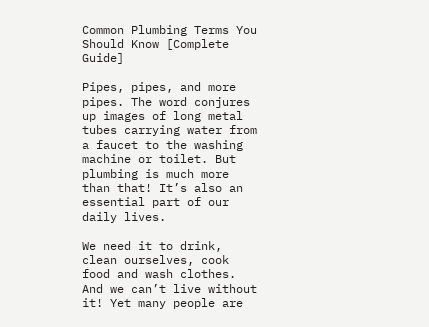Common Plumbing Terms You Should Know [Complete Guide]

Pipes, pipes, and more pipes. The word conjures up images of long metal tubes carrying water from a faucet to the washing machine or toilet. But plumbing is much more than that! It’s also an essential part of our daily lives.

We need it to drink, clean ourselves, cook food and wash clothes. And we can’t live without it! Yet many people are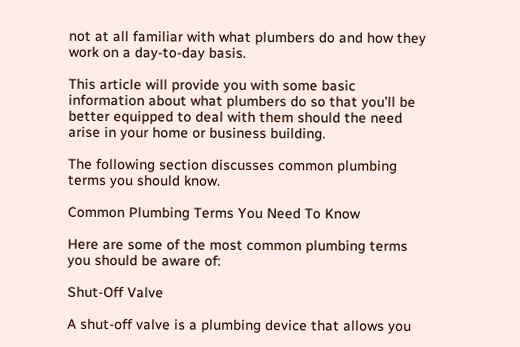not at all familiar with what plumbers do and how they work on a day-to-day basis.

This article will provide you with some basic information about what plumbers do so that you’ll be better equipped to deal with them should the need arise in your home or business building.

The following section discusses common plumbing terms you should know.

Common Plumbing Terms You Need To Know

Here are some of the most common plumbing terms you should be aware of:

Shut-Off Valve

A shut-off valve is a plumbing device that allows you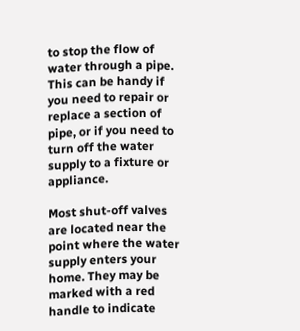to stop the flow of water through a pipe. This can be handy if you need to repair or replace a section of pipe, or if you need to turn off the water supply to a fixture or appliance.

Most shut-off valves are located near the point where the water supply enters your home. They may be marked with a red handle to indicate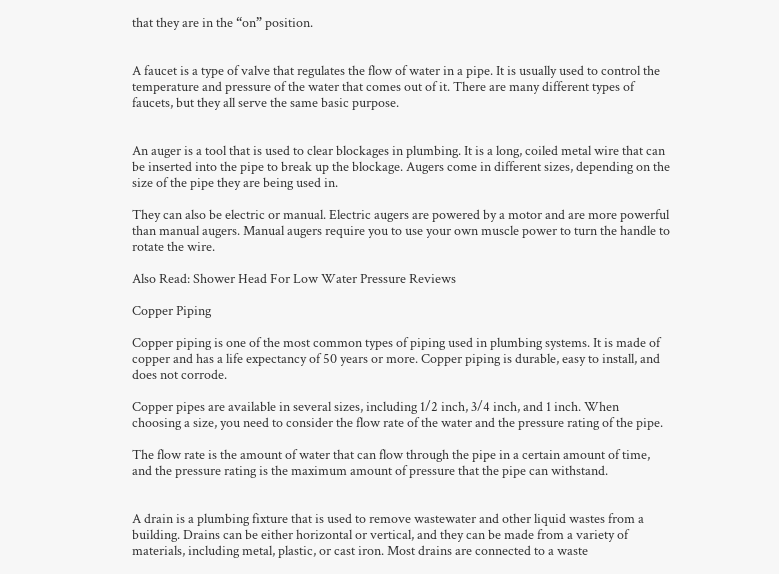that they are in the “on” position.


A faucet is a type of valve that regulates the flow of water in a pipe. It is usually used to control the temperature and pressure of the water that comes out of it. There are many different types of faucets, but they all serve the same basic purpose.


An auger is a tool that is used to clear blockages in plumbing. It is a long, coiled metal wire that can be inserted into the pipe to break up the blockage. Augers come in different sizes, depending on the size of the pipe they are being used in.

They can also be electric or manual. Electric augers are powered by a motor and are more powerful than manual augers. Manual augers require you to use your own muscle power to turn the handle to rotate the wire.

Also Read: Shower Head For Low Water Pressure Reviews

Copper Piping

Copper piping is one of the most common types of piping used in plumbing systems. It is made of copper and has a life expectancy of 50 years or more. Copper piping is durable, easy to install, and does not corrode.

Copper pipes are available in several sizes, including 1/2 inch, 3/4 inch, and 1 inch. When choosing a size, you need to consider the flow rate of the water and the pressure rating of the pipe.

The flow rate is the amount of water that can flow through the pipe in a certain amount of time, and the pressure rating is the maximum amount of pressure that the pipe can withstand.


A drain is a plumbing fixture that is used to remove wastewater and other liquid wastes from a building. Drains can be either horizontal or vertical, and they can be made from a variety of materials, including metal, plastic, or cast iron. Most drains are connected to a waste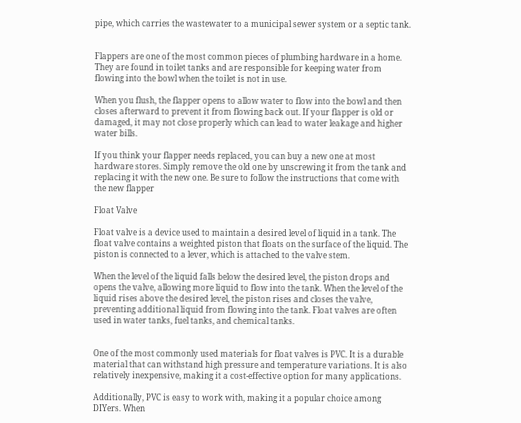pipe, which carries the wastewater to a municipal sewer system or a septic tank.


Flappers are one of the most common pieces of plumbing hardware in a home. They are found in toilet tanks and are responsible for keeping water from flowing into the bowl when the toilet is not in use.

When you flush, the flapper opens to allow water to flow into the bowl and then closes afterward to prevent it from flowing back out. If your flapper is old or damaged, it may not close properly which can lead to water leakage and higher water bills.

If you think your flapper needs replaced, you can buy a new one at most hardware stores. Simply remove the old one by unscrewing it from the tank and replacing it with the new one. Be sure to follow the instructions that come with the new flapper

Float Valve

Float valve is a device used to maintain a desired level of liquid in a tank. The float valve contains a weighted piston that floats on the surface of the liquid. The piston is connected to a lever, which is attached to the valve stem.

When the level of the liquid falls below the desired level, the piston drops and opens the valve, allowing more liquid to flow into the tank. When the level of the liquid rises above the desired level, the piston rises and closes the valve, preventing additional liquid from flowing into the tank. Float valves are often used in water tanks, fuel tanks, and chemical tanks.


One of the most commonly used materials for float valves is PVC. It is a durable material that can withstand high pressure and temperature variations. It is also relatively inexpensive, making it a cost-effective option for many applications.

Additionally, PVC is easy to work with, making it a popular choice among DIYers. When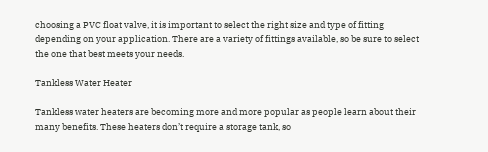choosing a PVC float valve, it is important to select the right size and type of fitting depending on your application. There are a variety of fittings available, so be sure to select the one that best meets your needs.

Tankless Water Heater

Tankless water heaters are becoming more and more popular as people learn about their many benefits. These heaters don’t require a storage tank, so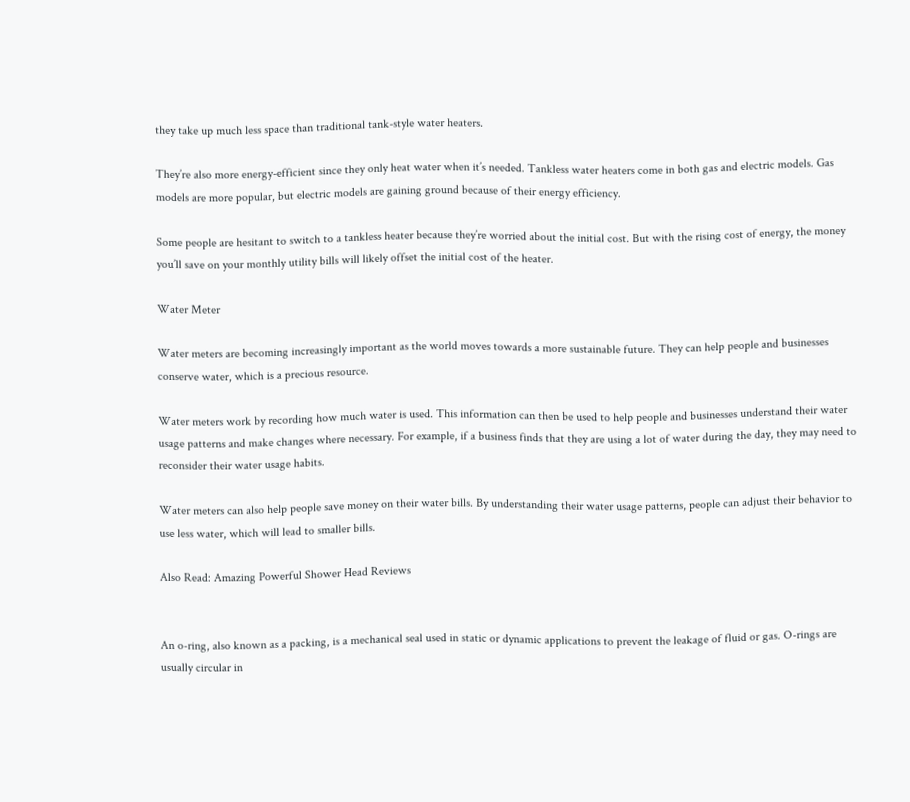they take up much less space than traditional tank-style water heaters.

They’re also more energy-efficient since they only heat water when it’s needed. Tankless water heaters come in both gas and electric models. Gas models are more popular, but electric models are gaining ground because of their energy efficiency.

Some people are hesitant to switch to a tankless heater because they’re worried about the initial cost. But with the rising cost of energy, the money you’ll save on your monthly utility bills will likely offset the initial cost of the heater.

Water Meter

Water meters are becoming increasingly important as the world moves towards a more sustainable future. They can help people and businesses conserve water, which is a precious resource.

Water meters work by recording how much water is used. This information can then be used to help people and businesses understand their water usage patterns and make changes where necessary. For example, if a business finds that they are using a lot of water during the day, they may need to reconsider their water usage habits.

Water meters can also help people save money on their water bills. By understanding their water usage patterns, people can adjust their behavior to use less water, which will lead to smaller bills.

Also Read: Amazing Powerful Shower Head Reviews


An o-ring, also known as a packing, is a mechanical seal used in static or dynamic applications to prevent the leakage of fluid or gas. O-rings are usually circular in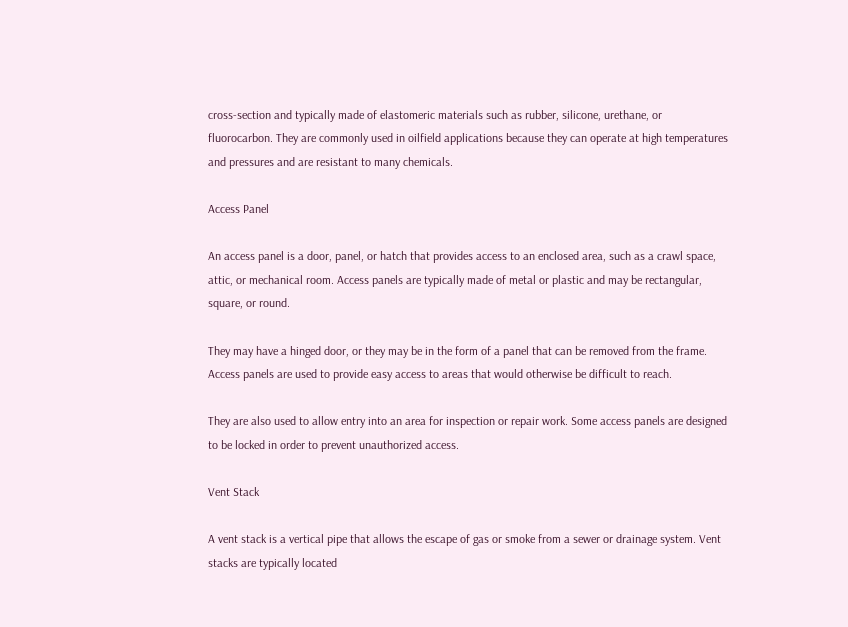cross-section and typically made of elastomeric materials such as rubber, silicone, urethane, or fluorocarbon. They are commonly used in oilfield applications because they can operate at high temperatures and pressures and are resistant to many chemicals.

Access Panel

An access panel is a door, panel, or hatch that provides access to an enclosed area, such as a crawl space, attic, or mechanical room. Access panels are typically made of metal or plastic and may be rectangular, square, or round.

They may have a hinged door, or they may be in the form of a panel that can be removed from the frame. Access panels are used to provide easy access to areas that would otherwise be difficult to reach.

They are also used to allow entry into an area for inspection or repair work. Some access panels are designed to be locked in order to prevent unauthorized access.

Vent Stack

A vent stack is a vertical pipe that allows the escape of gas or smoke from a sewer or drainage system. Vent stacks are typically located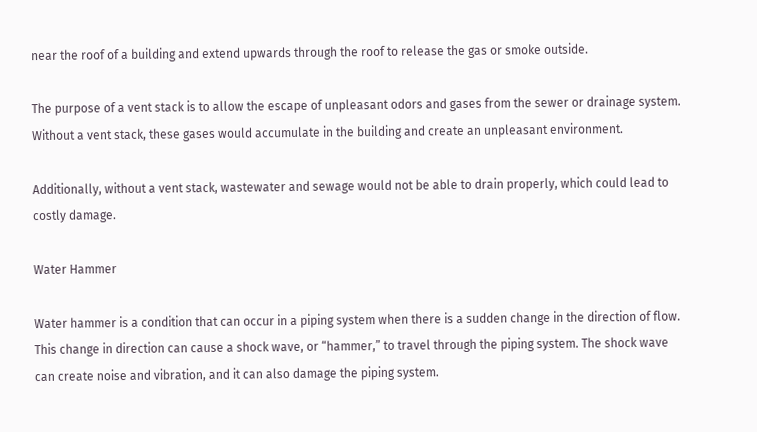near the roof of a building and extend upwards through the roof to release the gas or smoke outside.

The purpose of a vent stack is to allow the escape of unpleasant odors and gases from the sewer or drainage system. Without a vent stack, these gases would accumulate in the building and create an unpleasant environment.

Additionally, without a vent stack, wastewater and sewage would not be able to drain properly, which could lead to costly damage.

Water Hammer

Water hammer is a condition that can occur in a piping system when there is a sudden change in the direction of flow. This change in direction can cause a shock wave, or “hammer,” to travel through the piping system. The shock wave can create noise and vibration, and it can also damage the piping system.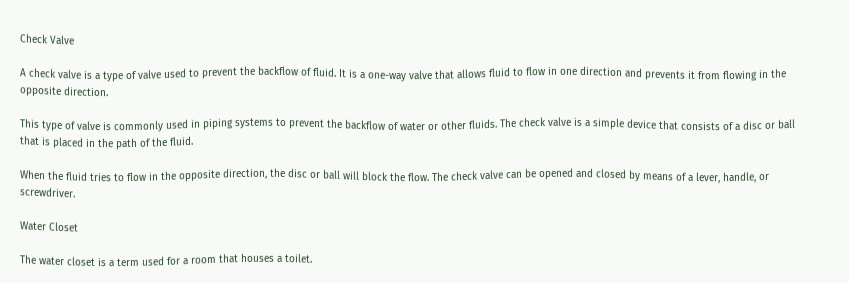Check Valve

A check valve is a type of valve used to prevent the backflow of fluid. It is a one-way valve that allows fluid to flow in one direction and prevents it from flowing in the opposite direction.

This type of valve is commonly used in piping systems to prevent the backflow of water or other fluids. The check valve is a simple device that consists of a disc or ball that is placed in the path of the fluid.

When the fluid tries to flow in the opposite direction, the disc or ball will block the flow. The check valve can be opened and closed by means of a lever, handle, or screwdriver.

Water Closet

The water closet is a term used for a room that houses a toilet.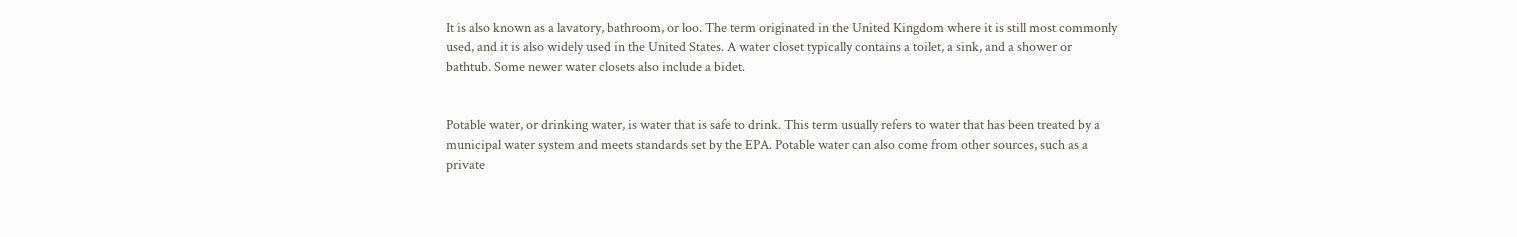It is also known as a lavatory, bathroom, or loo. The term originated in the United Kingdom where it is still most commonly used, and it is also widely used in the United States. A water closet typically contains a toilet, a sink, and a shower or bathtub. Some newer water closets also include a bidet.


Potable water, or drinking water, is water that is safe to drink. This term usually refers to water that has been treated by a municipal water system and meets standards set by the EPA. Potable water can also come from other sources, such as a private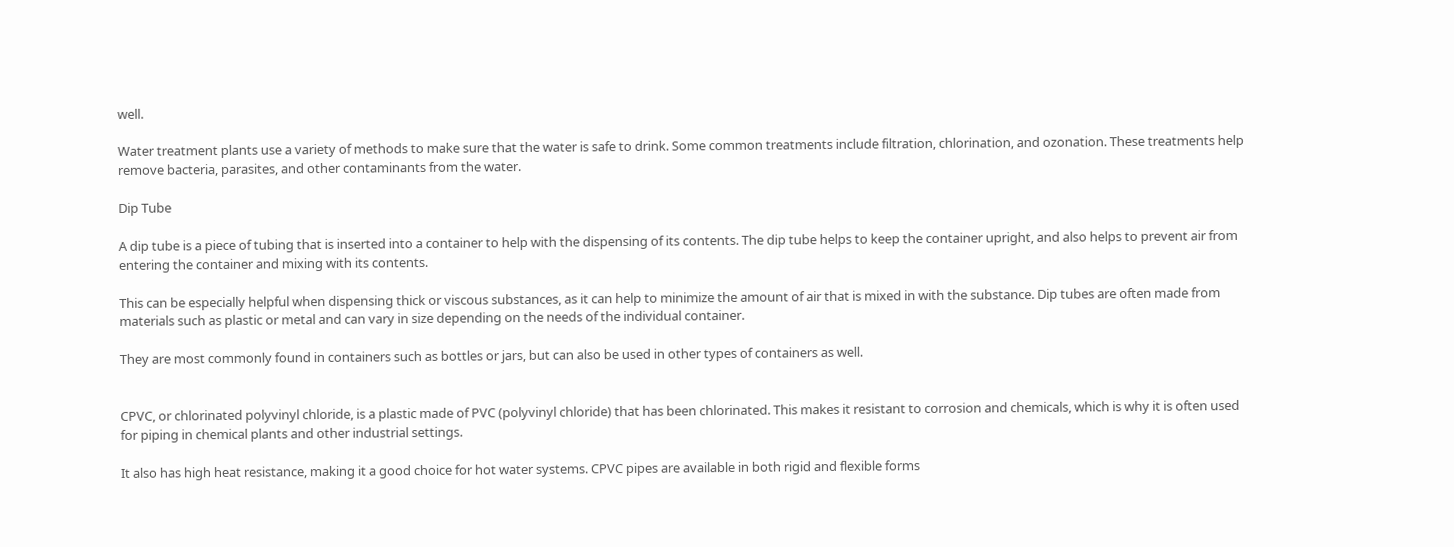well.

Water treatment plants use a variety of methods to make sure that the water is safe to drink. Some common treatments include filtration, chlorination, and ozonation. These treatments help remove bacteria, parasites, and other contaminants from the water.

Dip Tube

A dip tube is a piece of tubing that is inserted into a container to help with the dispensing of its contents. The dip tube helps to keep the container upright, and also helps to prevent air from entering the container and mixing with its contents.

This can be especially helpful when dispensing thick or viscous substances, as it can help to minimize the amount of air that is mixed in with the substance. Dip tubes are often made from materials such as plastic or metal and can vary in size depending on the needs of the individual container.

They are most commonly found in containers such as bottles or jars, but can also be used in other types of containers as well.


CPVC, or chlorinated polyvinyl chloride, is a plastic made of PVC (polyvinyl chloride) that has been chlorinated. This makes it resistant to corrosion and chemicals, which is why it is often used for piping in chemical plants and other industrial settings.

It also has high heat resistance, making it a good choice for hot water systems. CPVC pipes are available in both rigid and flexible forms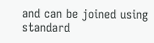and can be joined using standard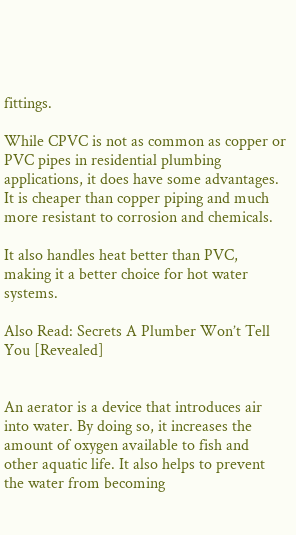fittings.

While CPVC is not as common as copper or PVC pipes in residential plumbing applications, it does have some advantages. It is cheaper than copper piping and much more resistant to corrosion and chemicals.

It also handles heat better than PVC, making it a better choice for hot water systems.

Also Read: Secrets A Plumber Won’t Tell You [Revealed]


An aerator is a device that introduces air into water. By doing so, it increases the amount of oxygen available to fish and other aquatic life. It also helps to prevent the water from becoming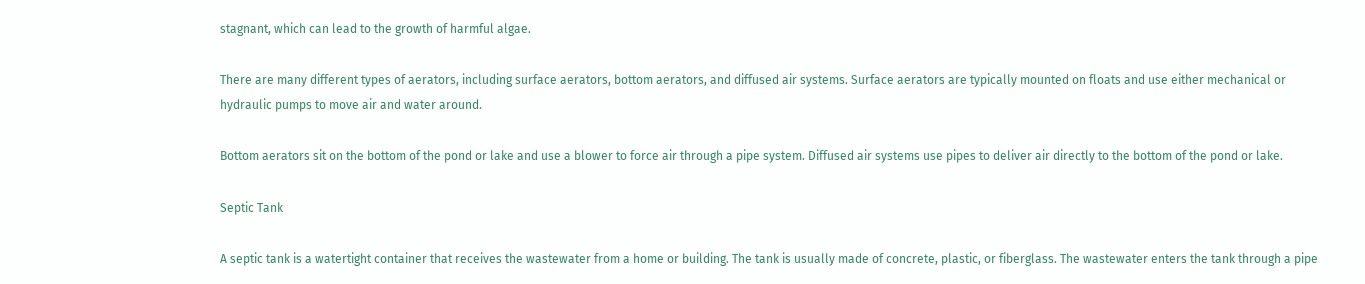stagnant, which can lead to the growth of harmful algae.

There are many different types of aerators, including surface aerators, bottom aerators, and diffused air systems. Surface aerators are typically mounted on floats and use either mechanical or hydraulic pumps to move air and water around.

Bottom aerators sit on the bottom of the pond or lake and use a blower to force air through a pipe system. Diffused air systems use pipes to deliver air directly to the bottom of the pond or lake.

Septic Tank

A septic tank is a watertight container that receives the wastewater from a home or building. The tank is usually made of concrete, plastic, or fiberglass. The wastewater enters the tank through a pipe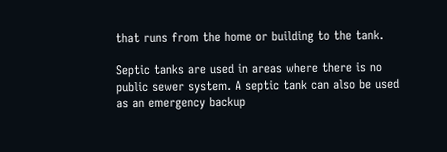that runs from the home or building to the tank.

Septic tanks are used in areas where there is no public sewer system. A septic tank can also be used as an emergency backup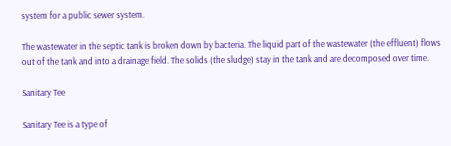system for a public sewer system.

The wastewater in the septic tank is broken down by bacteria. The liquid part of the wastewater (the effluent) flows out of the tank and into a drainage field. The solids (the sludge) stay in the tank and are decomposed over time.

Sanitary Tee

Sanitary Tee is a type of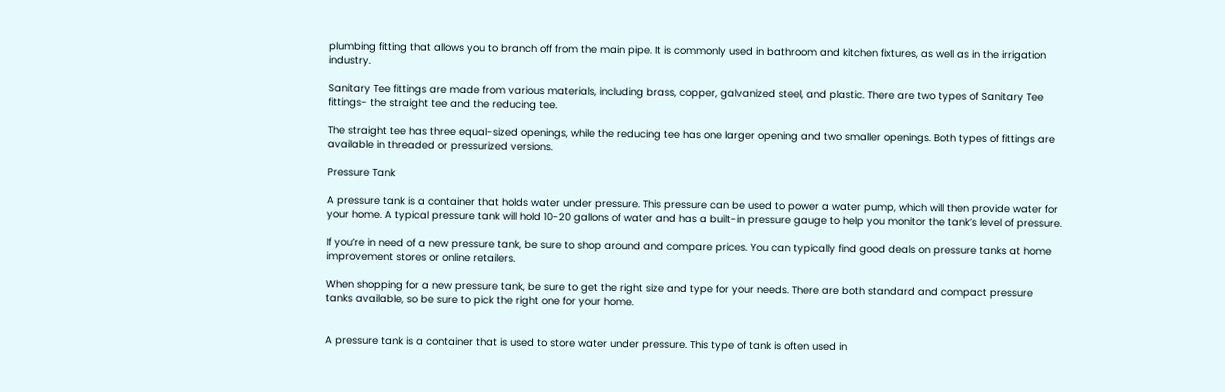plumbing fitting that allows you to branch off from the main pipe. It is commonly used in bathroom and kitchen fixtures, as well as in the irrigation industry.

Sanitary Tee fittings are made from various materials, including brass, copper, galvanized steel, and plastic. There are two types of Sanitary Tee fittings- the straight tee and the reducing tee.

The straight tee has three equal-sized openings, while the reducing tee has one larger opening and two smaller openings. Both types of fittings are available in threaded or pressurized versions.

Pressure Tank

A pressure tank is a container that holds water under pressure. This pressure can be used to power a water pump, which will then provide water for your home. A typical pressure tank will hold 10-20 gallons of water and has a built-in pressure gauge to help you monitor the tank’s level of pressure.

If you’re in need of a new pressure tank, be sure to shop around and compare prices. You can typically find good deals on pressure tanks at home improvement stores or online retailers.

When shopping for a new pressure tank, be sure to get the right size and type for your needs. There are both standard and compact pressure tanks available, so be sure to pick the right one for your home.


A pressure tank is a container that is used to store water under pressure. This type of tank is often used in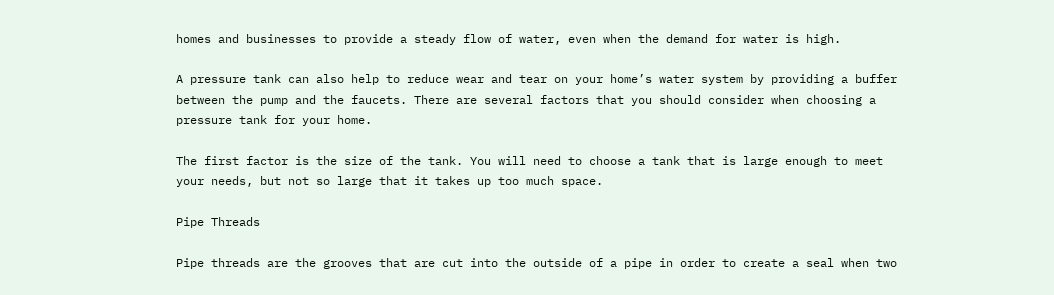homes and businesses to provide a steady flow of water, even when the demand for water is high.

A pressure tank can also help to reduce wear and tear on your home’s water system by providing a buffer between the pump and the faucets. There are several factors that you should consider when choosing a pressure tank for your home.

The first factor is the size of the tank. You will need to choose a tank that is large enough to meet your needs, but not so large that it takes up too much space.

Pipe Threads

Pipe threads are the grooves that are cut into the outside of a pipe in order to create a seal when two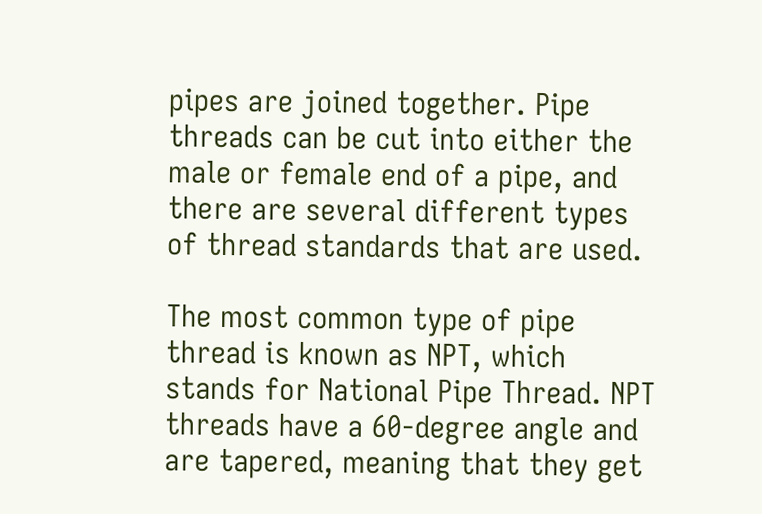pipes are joined together. Pipe threads can be cut into either the male or female end of a pipe, and there are several different types of thread standards that are used.

The most common type of pipe thread is known as NPT, which stands for National Pipe Thread. NPT threads have a 60-degree angle and are tapered, meaning that they get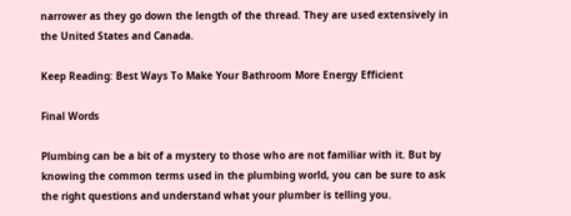narrower as they go down the length of the thread. They are used extensively in the United States and Canada.

Keep Reading: Best Ways To Make Your Bathroom More Energy Efficient

Final Words

Plumbing can be a bit of a mystery to those who are not familiar with it. But by knowing the common terms used in the plumbing world, you can be sure to ask the right questions and understand what your plumber is telling you.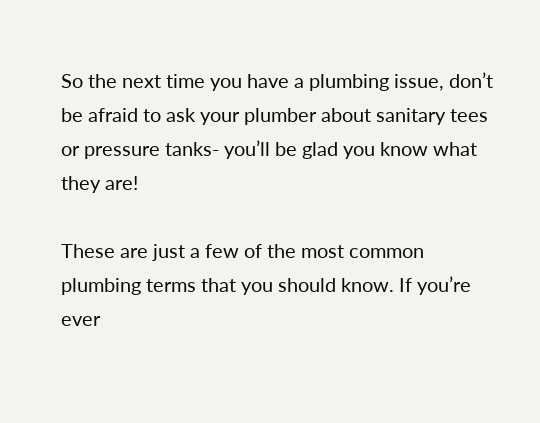So the next time you have a plumbing issue, don’t be afraid to ask your plumber about sanitary tees or pressure tanks- you’ll be glad you know what they are!

These are just a few of the most common plumbing terms that you should know. If you’re ever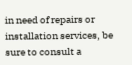in need of repairs or installation services, be sure to consult a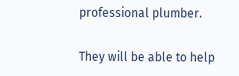professional plumber.

They will be able to help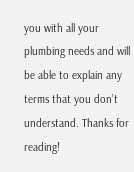you with all your plumbing needs and will be able to explain any terms that you don’t understand. Thanks for reading!